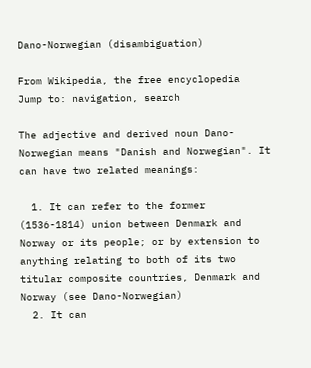Dano-Norwegian (disambiguation)

From Wikipedia, the free encyclopedia
Jump to: navigation, search

The adjective and derived noun Dano-Norwegian means "Danish and Norwegian". It can have two related meanings:

  1. It can refer to the former (1536-1814) union between Denmark and Norway or its people; or by extension to anything relating to both of its two titular composite countries, Denmark and Norway (see Dano-Norwegian)
  2. It can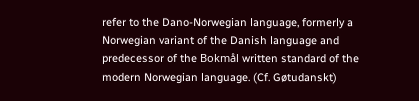refer to the Dano-Norwegian language, formerly a Norwegian variant of the Danish language and predecessor of the Bokmål written standard of the modern Norwegian language. (Cf. Gøtudanskt)